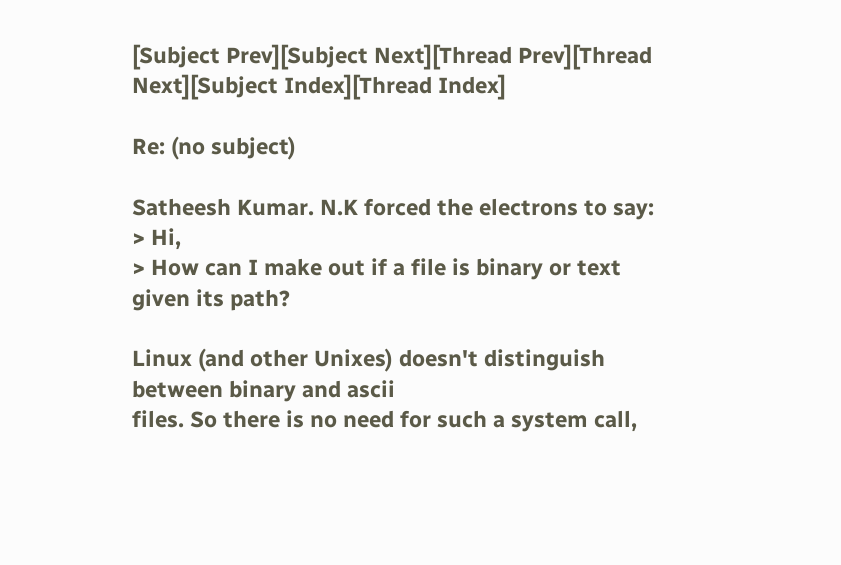[Subject Prev][Subject Next][Thread Prev][Thread Next][Subject Index][Thread Index]

Re: (no subject)

Satheesh Kumar. N.K forced the electrons to say:
> Hi,
> How can I make out if a file is binary or text given its path?

Linux (and other Unixes) doesn't distinguish between binary and ascii
files. So there is no need for such a system call,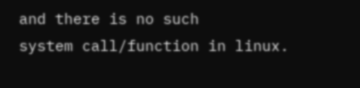and there is no such
system call/function in linux.